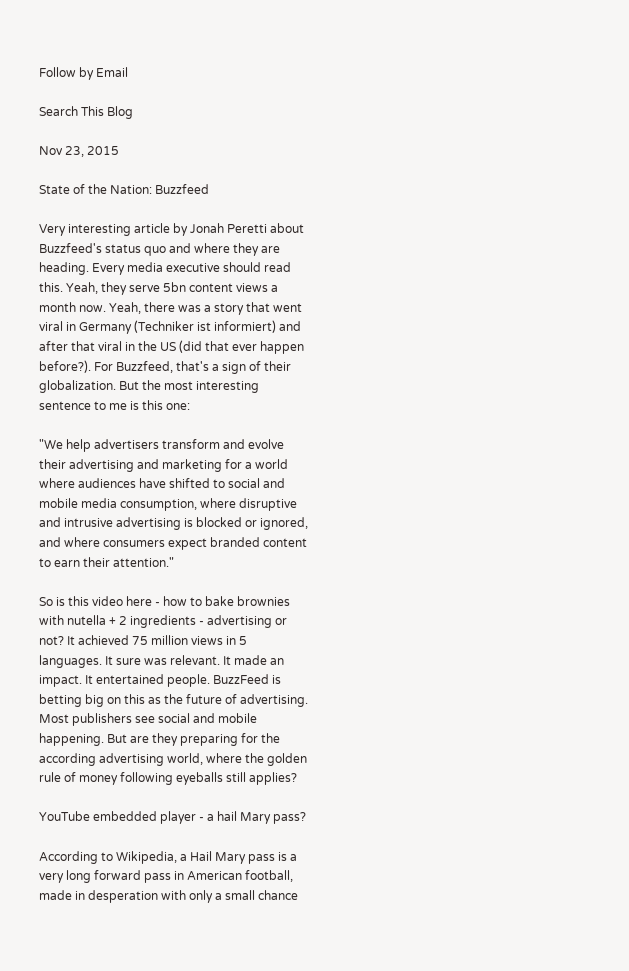Follow by Email

Search This Blog

Nov 23, 2015

State of the Nation: Buzzfeed

Very interesting article by Jonah Peretti about Buzzfeed's status quo and where they are heading. Every media executive should read this. Yeah, they serve 5bn content views a month now. Yeah, there was a story that went viral in Germany (Techniker ist informiert) and after that viral in the US (did that ever happen before?). For Buzzfeed, that's a sign of their globalization. But the most interesting sentence to me is this one:

"We help advertisers transform and evolve their advertising and marketing for a world where audiences have shifted to social and mobile media consumption, where disruptive and intrusive advertising is blocked or ignored, and where consumers expect branded content to earn their attention."

So is this video here - how to bake brownies with nutella + 2 ingredients - advertising or not? It achieved 75 million views in 5 languages. It sure was relevant. It made an impact. It entertained people. BuzzFeed is betting big on this as the future of advertising. Most publishers see social and mobile happening. But are they preparing for the according advertising world, where the golden rule of money following eyeballs still applies?

YouTube embedded player - a hail Mary pass?

According to Wikipedia, a Hail Mary pass is a very long forward pass in American football, made in desperation with only a small chance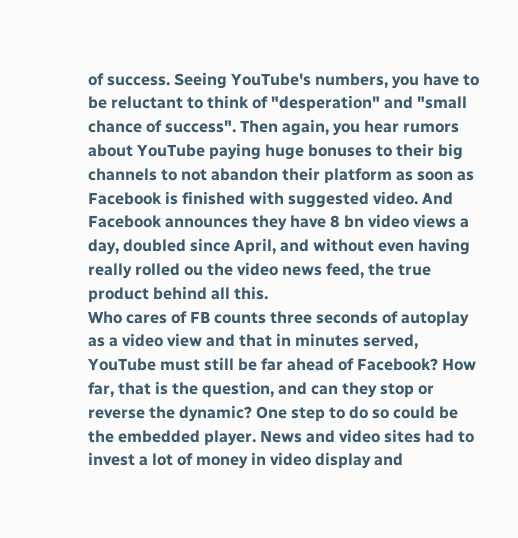of success. Seeing YouTube's numbers, you have to be reluctant to think of "desperation" and "small chance of success". Then again, you hear rumors about YouTube paying huge bonuses to their big channels to not abandon their platform as soon as Facebook is finished with suggested video. And Facebook announces they have 8 bn video views a day, doubled since April, and without even having really rolled ou the video news feed, the true product behind all this.
Who cares of FB counts three seconds of autoplay as a video view and that in minutes served, YouTube must still be far ahead of Facebook? How far, that is the question, and can they stop or reverse the dynamic? One step to do so could be the embedded player. News and video sites had to invest a lot of money in video display and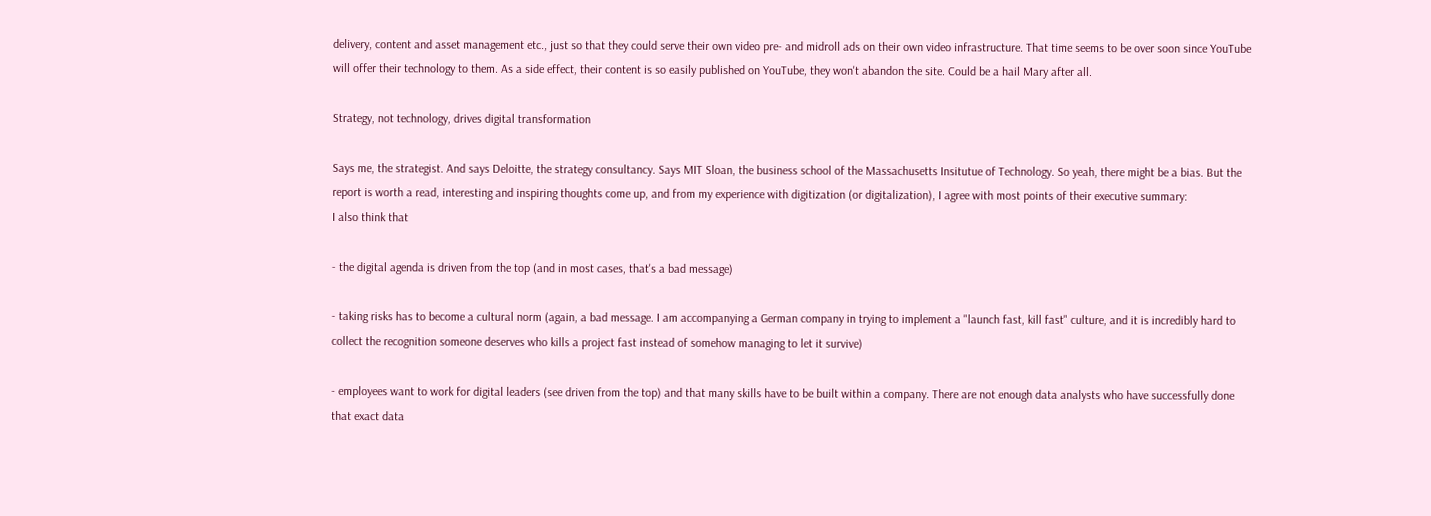delivery, content and asset management etc., just so that they could serve their own video pre- and midroll ads on their own video infrastructure. That time seems to be over soon since YouTube will offer their technology to them. As a side effect, their content is so easily published on YouTube, they won't abandon the site. Could be a hail Mary after all.

Strategy, not technology, drives digital transformation

Says me, the strategist. And says Deloitte, the strategy consultancy. Says MIT Sloan, the business school of the Massachusetts Insitutue of Technology. So yeah, there might be a bias. But the report is worth a read, interesting and inspiring thoughts come up, and from my experience with digitization (or digitalization), I agree with most points of their executive summary:
I also think that

- the digital agenda is driven from the top (and in most cases, that's a bad message)

- taking risks has to become a cultural norm (again, a bad message. I am accompanying a German company in trying to implement a "launch fast, kill fast" culture, and it is incredibly hard to collect the recognition someone deserves who kills a project fast instead of somehow managing to let it survive)

- employees want to work for digital leaders (see driven from the top) and that many skills have to be built within a company. There are not enough data analysts who have successfully done that exact data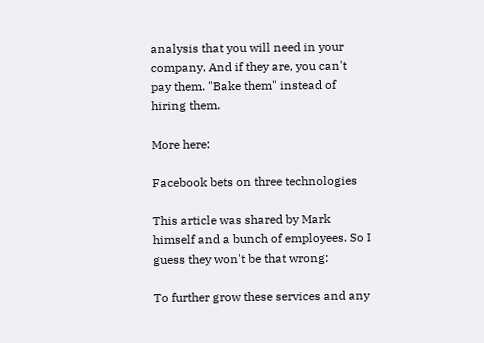analysis that you will need in your company. And if they are, you can't pay them. "Bake them" instead of hiring them.

More here:

Facebook bets on three technologies

This article was shared by Mark himself and a bunch of employees. So I guess they won't be that wrong:

To further grow these services and any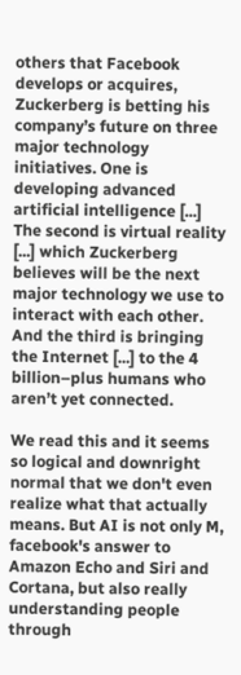others that Facebook develops or acquires, Zuckerberg is betting his company’s future on three major technology initiatives. One is developing advanced artificial intelligence [...] The second is virtual reality [...] which Zuckerberg believes will be the next major technology we use to interact with each other. And the third is bringing the Internet [...] to the 4 billion–plus humans who aren’t yet connected.

We read this and it seems so logical and downright normal that we don't even realize what that actually means. But AI is not only M, facebook's answer to Amazon Echo and Siri and Cortana, but also really understanding people through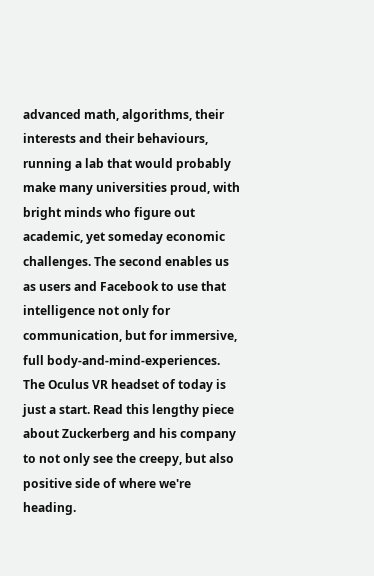advanced math, algorithms, their interests and their behaviours, running a lab that would probably make many universities proud, with bright minds who figure out academic, yet someday economic challenges. The second enables us as users and Facebook to use that intelligence not only for communication, but for immersive, full body-and-mind-experiences. The Oculus VR headset of today is just a start. Read this lengthy piece about Zuckerberg and his company to not only see the creepy, but also positive side of where we're heading.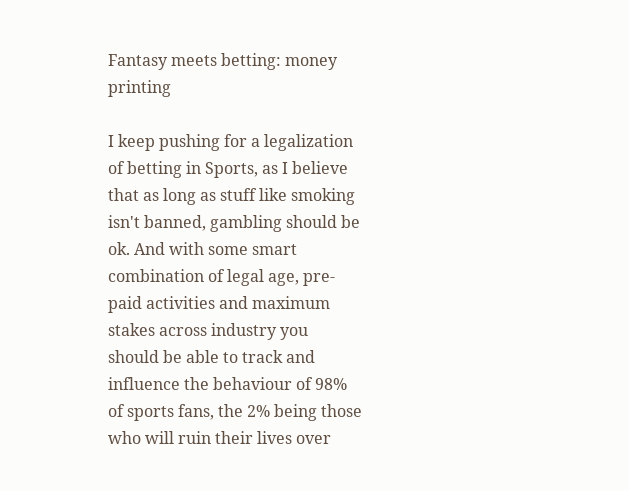Fantasy meets betting: money printing

I keep pushing for a legalization of betting in Sports, as I believe that as long as stuff like smoking isn't banned, gambling should be ok. And with some smart combination of legal age, pre-paid activities and maximum stakes across industry you should be able to track and influence the behaviour of 98% of sports fans, the 2% being those who will ruin their lives over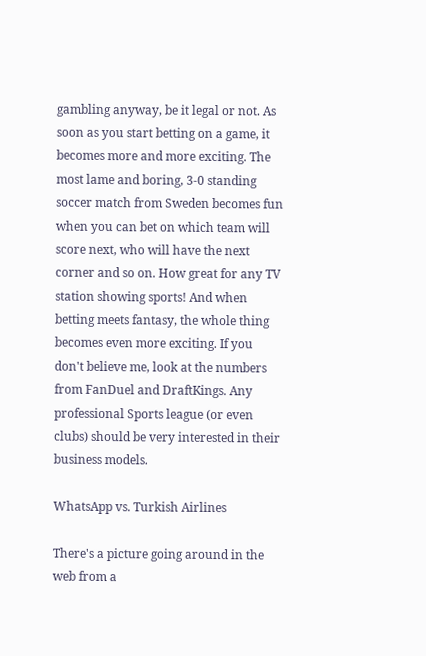gambling anyway, be it legal or not. As soon as you start betting on a game, it becomes more and more exciting. The most lame and boring, 3-0 standing soccer match from Sweden becomes fun when you can bet on which team will score next, who will have the next corner and so on. How great for any TV station showing sports! And when betting meets fantasy, the whole thing becomes even more exciting. If you don't believe me, look at the numbers from FanDuel and DraftKings. Any professional Sports league (or even clubs) should be very interested in their business models.

WhatsApp vs. Turkish Airlines

There's a picture going around in the web from a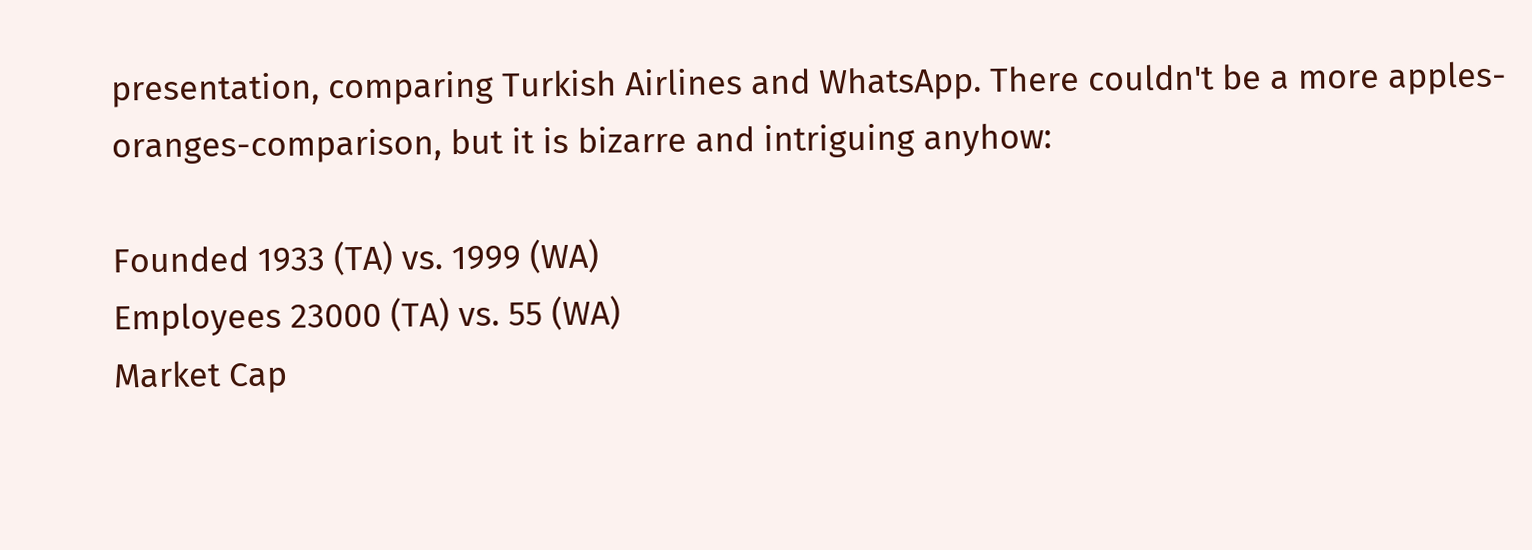presentation, comparing Turkish Airlines and WhatsApp. There couldn't be a more apples-oranges-comparison, but it is bizarre and intriguing anyhow:

Founded 1933 (TA) vs. 1999 (WA)
Employees 23000 (TA) vs. 55 (WA)
Market Cap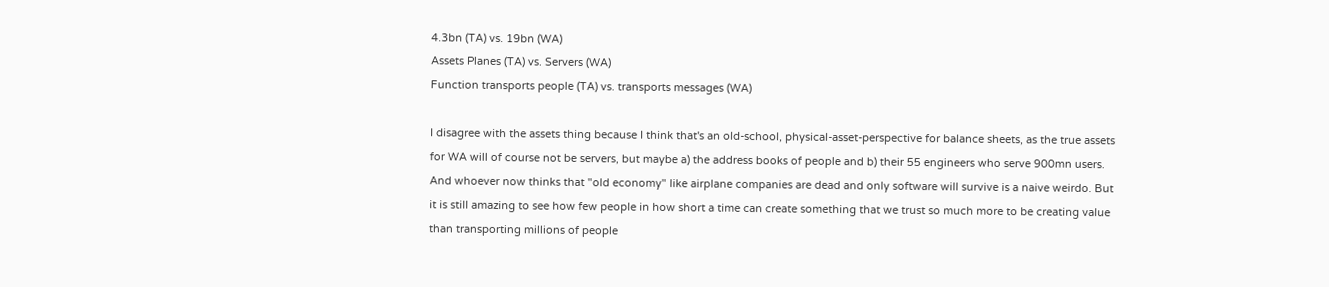4.3bn (TA) vs. 19bn (WA)
Assets Planes (TA) vs. Servers (WA)
Function transports people (TA) vs. transports messages (WA)

I disagree with the assets thing because I think that's an old-school, physical-asset-perspective for balance sheets, as the true assets for WA will of course not be servers, but maybe a) the address books of people and b) their 55 engineers who serve 900mn users. And whoever now thinks that "old economy" like airplane companies are dead and only software will survive is a naive weirdo. But it is still amazing to see how few people in how short a time can create something that we trust so much more to be creating value than transporting millions of people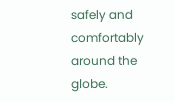safely and comfortably around the globe.